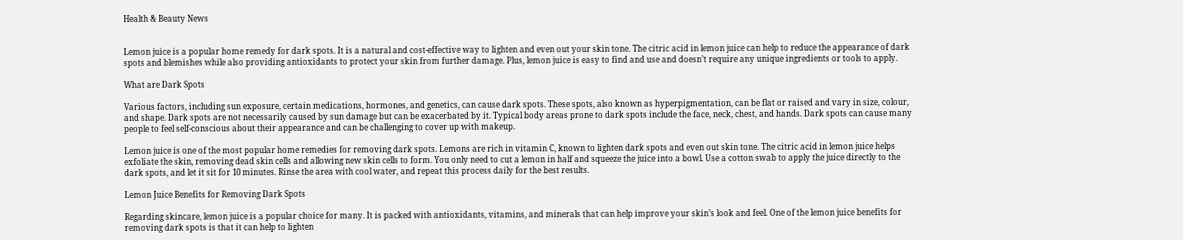Health & Beauty News


Lemon juice is a popular home remedy for dark spots. It is a natural and cost-effective way to lighten and even out your skin tone. The citric acid in lemon juice can help to reduce the appearance of dark spots and blemishes while also providing antioxidants to protect your skin from further damage. Plus, lemon juice is easy to find and use and doesn’t require any unique ingredients or tools to apply.

What are Dark Spots

Various factors, including sun exposure, certain medications, hormones, and genetics, can cause dark spots. These spots, also known as hyperpigmentation, can be flat or raised and vary in size, colour, and shape. Dark spots are not necessarily caused by sun damage but can be exacerbated by it. Typical body areas prone to dark spots include the face, neck, chest, and hands. Dark spots can cause many people to feel self-conscious about their appearance and can be challenging to cover up with makeup.

Lemon juice is one of the most popular home remedies for removing dark spots. Lemons are rich in vitamin C, known to lighten dark spots and even out skin tone. The citric acid in lemon juice helps exfoliate the skin, removing dead skin cells and allowing new skin cells to form. You only need to cut a lemon in half and squeeze the juice into a bowl. Use a cotton swab to apply the juice directly to the dark spots, and let it sit for 10 minutes. Rinse the area with cool water, and repeat this process daily for the best results.

Lemon Juice Benefits for Removing Dark Spots

Regarding skincare, lemon juice is a popular choice for many. It is packed with antioxidants, vitamins, and minerals that can help improve your skin’s look and feel. One of the lemon juice benefits for removing dark spots is that it can help to lighten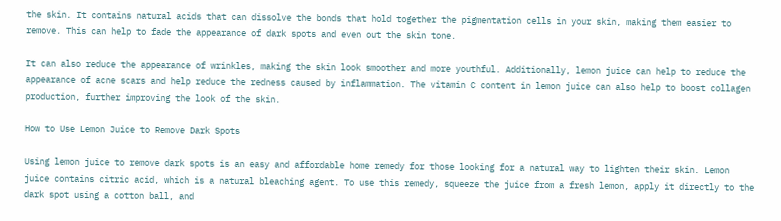the skin. It contains natural acids that can dissolve the bonds that hold together the pigmentation cells in your skin, making them easier to remove. This can help to fade the appearance of dark spots and even out the skin tone.

It can also reduce the appearance of wrinkles, making the skin look smoother and more youthful. Additionally, lemon juice can help to reduce the appearance of acne scars and help reduce the redness caused by inflammation. The vitamin C content in lemon juice can also help to boost collagen production, further improving the look of the skin.

How to Use Lemon Juice to Remove Dark Spots

Using lemon juice to remove dark spots is an easy and affordable home remedy for those looking for a natural way to lighten their skin. Lemon juice contains citric acid, which is a natural bleaching agent. To use this remedy, squeeze the juice from a fresh lemon, apply it directly to the dark spot using a cotton ball, and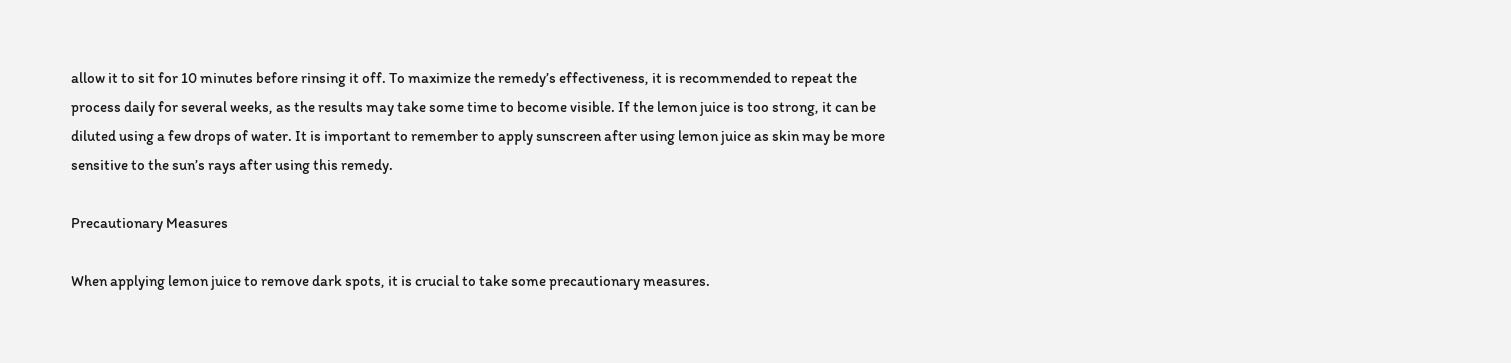allow it to sit for 10 minutes before rinsing it off. To maximize the remedy’s effectiveness, it is recommended to repeat the process daily for several weeks, as the results may take some time to become visible. If the lemon juice is too strong, it can be diluted using a few drops of water. It is important to remember to apply sunscreen after using lemon juice as skin may be more sensitive to the sun’s rays after using this remedy.

Precautionary Measures

When applying lemon juice to remove dark spots, it is crucial to take some precautionary measures.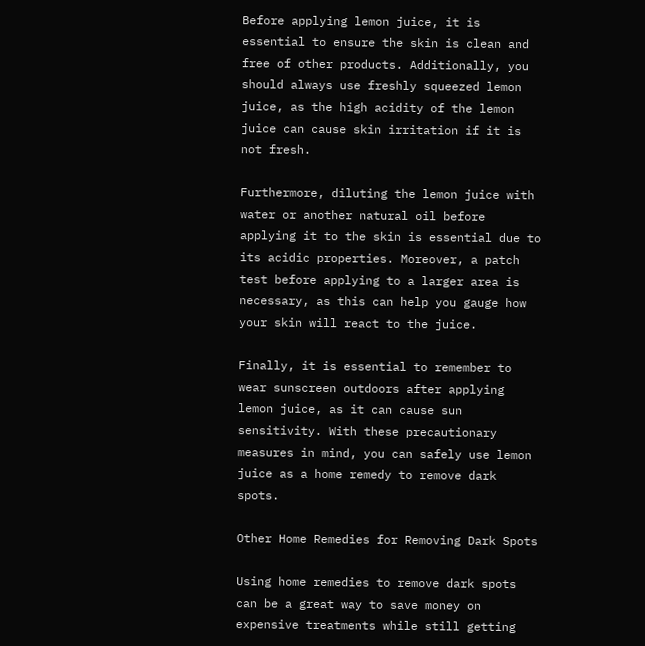Before applying lemon juice, it is essential to ensure the skin is clean and free of other products. Additionally, you should always use freshly squeezed lemon juice, as the high acidity of the lemon juice can cause skin irritation if it is not fresh.

Furthermore, diluting the lemon juice with water or another natural oil before applying it to the skin is essential due to its acidic properties. Moreover, a patch test before applying to a larger area is necessary, as this can help you gauge how your skin will react to the juice.

Finally, it is essential to remember to wear sunscreen outdoors after applying lemon juice, as it can cause sun sensitivity. With these precautionary measures in mind, you can safely use lemon juice as a home remedy to remove dark spots.

Other Home Remedies for Removing Dark Spots

Using home remedies to remove dark spots can be a great way to save money on expensive treatments while still getting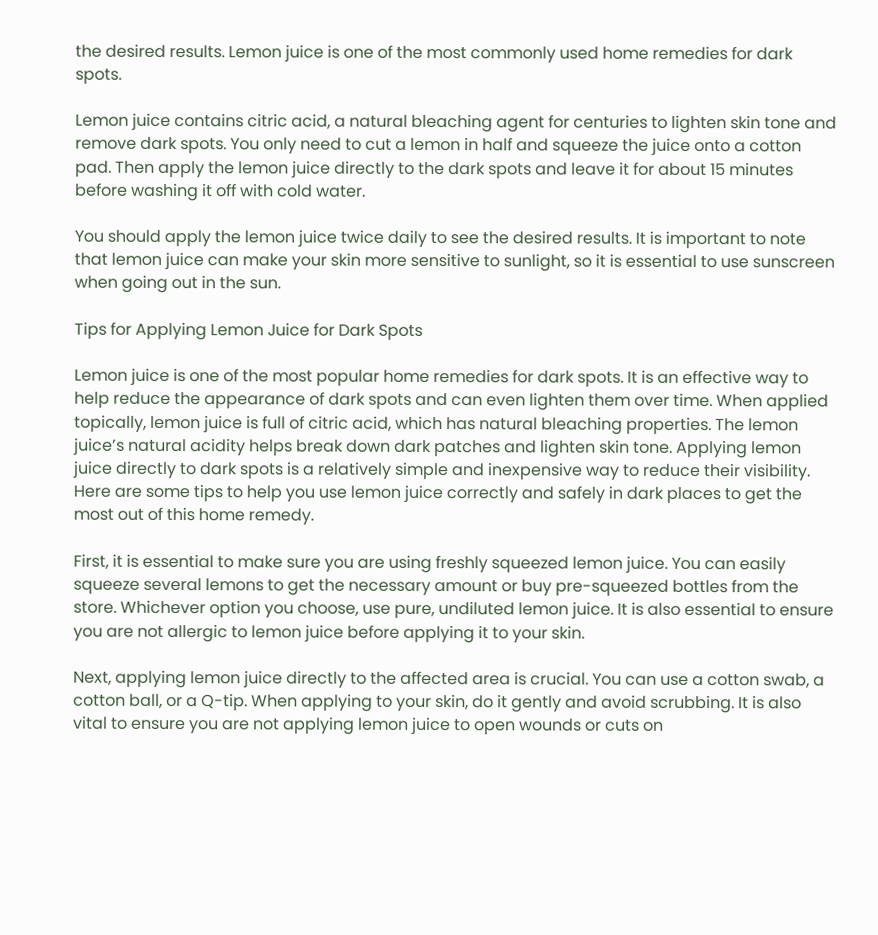the desired results. Lemon juice is one of the most commonly used home remedies for dark spots.

Lemon juice contains citric acid, a natural bleaching agent for centuries to lighten skin tone and remove dark spots. You only need to cut a lemon in half and squeeze the juice onto a cotton pad. Then apply the lemon juice directly to the dark spots and leave it for about 15 minutes before washing it off with cold water.

You should apply the lemon juice twice daily to see the desired results. It is important to note that lemon juice can make your skin more sensitive to sunlight, so it is essential to use sunscreen when going out in the sun.

Tips for Applying Lemon Juice for Dark Spots

Lemon juice is one of the most popular home remedies for dark spots. It is an effective way to help reduce the appearance of dark spots and can even lighten them over time. When applied topically, lemon juice is full of citric acid, which has natural bleaching properties. The lemon juice’s natural acidity helps break down dark patches and lighten skin tone. Applying lemon juice directly to dark spots is a relatively simple and inexpensive way to reduce their visibility. Here are some tips to help you use lemon juice correctly and safely in dark places to get the most out of this home remedy.

First, it is essential to make sure you are using freshly squeezed lemon juice. You can easily squeeze several lemons to get the necessary amount or buy pre-squeezed bottles from the store. Whichever option you choose, use pure, undiluted lemon juice. It is also essential to ensure you are not allergic to lemon juice before applying it to your skin.

Next, applying lemon juice directly to the affected area is crucial. You can use a cotton swab, a cotton ball, or a Q-tip. When applying to your skin, do it gently and avoid scrubbing. It is also vital to ensure you are not applying lemon juice to open wounds or cuts on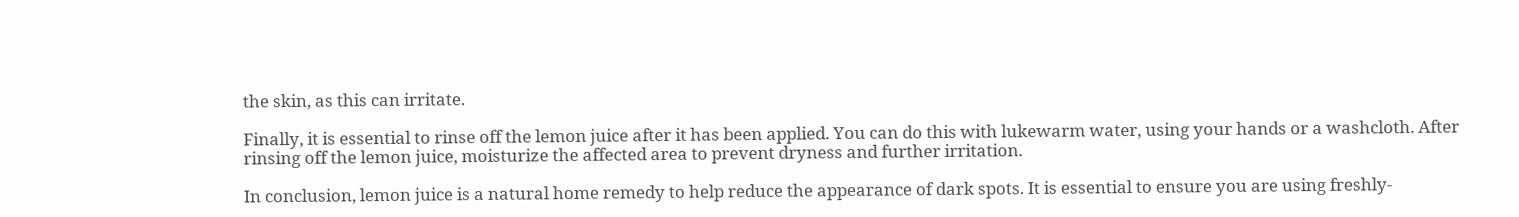the skin, as this can irritate.

Finally, it is essential to rinse off the lemon juice after it has been applied. You can do this with lukewarm water, using your hands or a washcloth. After rinsing off the lemon juice, moisturize the affected area to prevent dryness and further irritation.

In conclusion, lemon juice is a natural home remedy to help reduce the appearance of dark spots. It is essential to ensure you are using freshly-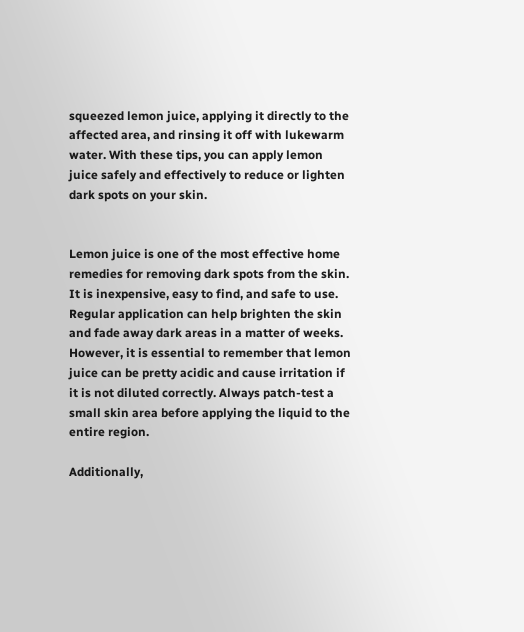squeezed lemon juice, applying it directly to the affected area, and rinsing it off with lukewarm water. With these tips, you can apply lemon juice safely and effectively to reduce or lighten dark spots on your skin.


Lemon juice is one of the most effective home remedies for removing dark spots from the skin. It is inexpensive, easy to find, and safe to use. Regular application can help brighten the skin and fade away dark areas in a matter of weeks. However, it is essential to remember that lemon juice can be pretty acidic and cause irritation if it is not diluted correctly. Always patch-test a small skin area before applying the liquid to the entire region.

Additionally,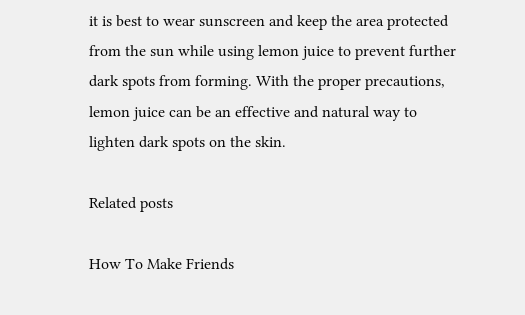it is best to wear sunscreen and keep the area protected from the sun while using lemon juice to prevent further dark spots from forming. With the proper precautions, lemon juice can be an effective and natural way to lighten dark spots on the skin.

Related posts

How To Make Friends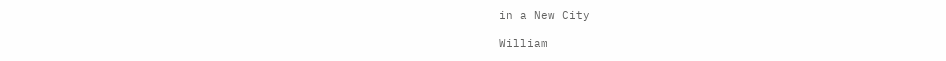in a New City

William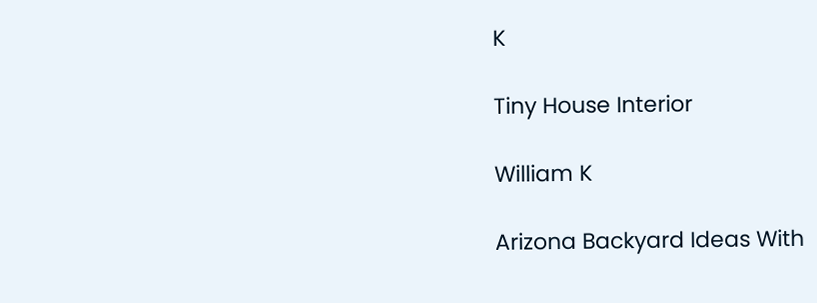K

Tiny House Interior

William K

Arizona Backyard Ideas With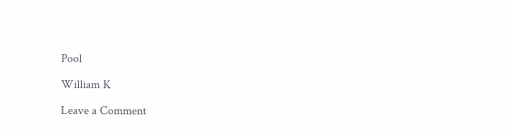Pool

William K

Leave a Comment